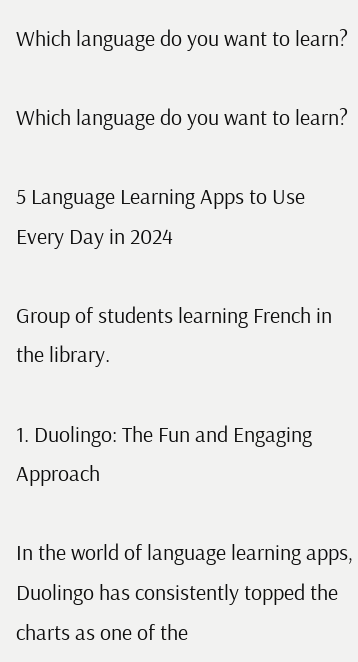Which language do you want to learn?

Which language do you want to learn?

5 Language Learning Apps to Use Every Day in 2024

Group of students learning French in the library.

1. Duolingo: The Fun and Engaging Approach

In the world of language learning apps, Duolingo has consistently topped the charts as one of the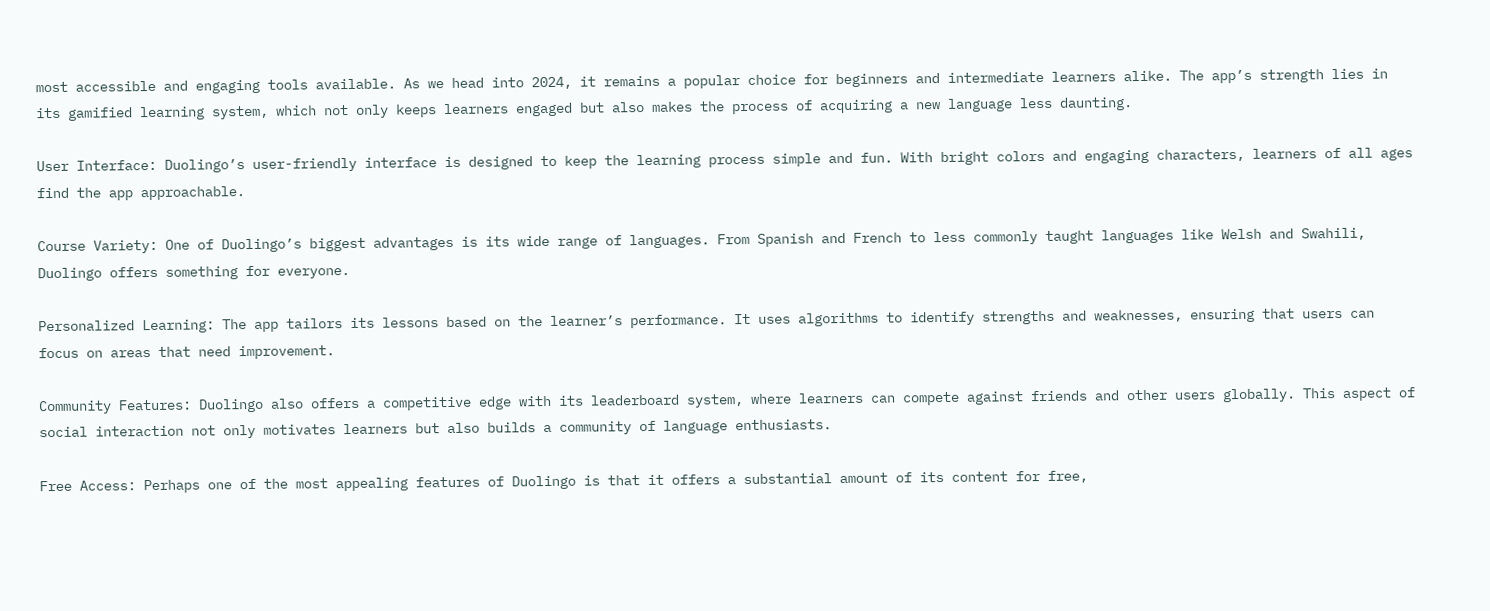most accessible and engaging tools available. As we head into 2024, it remains a popular choice for beginners and intermediate learners alike. The app’s strength lies in its gamified learning system, which not only keeps learners engaged but also makes the process of acquiring a new language less daunting.

User Interface: Duolingo’s user-friendly interface is designed to keep the learning process simple and fun. With bright colors and engaging characters, learners of all ages find the app approachable.

Course Variety: One of Duolingo’s biggest advantages is its wide range of languages. From Spanish and French to less commonly taught languages like Welsh and Swahili, Duolingo offers something for everyone.

Personalized Learning: The app tailors its lessons based on the learner’s performance. It uses algorithms to identify strengths and weaknesses, ensuring that users can focus on areas that need improvement.

Community Features: Duolingo also offers a competitive edge with its leaderboard system, where learners can compete against friends and other users globally. This aspect of social interaction not only motivates learners but also builds a community of language enthusiasts.

Free Access: Perhaps one of the most appealing features of Duolingo is that it offers a substantial amount of its content for free,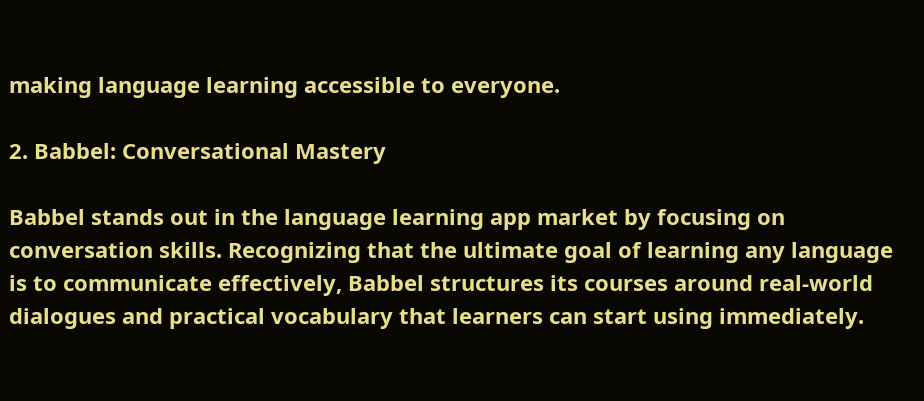making language learning accessible to everyone.

2. Babbel: Conversational Mastery

Babbel stands out in the language learning app market by focusing on conversation skills. Recognizing that the ultimate goal of learning any language is to communicate effectively, Babbel structures its courses around real-world dialogues and practical vocabulary that learners can start using immediately.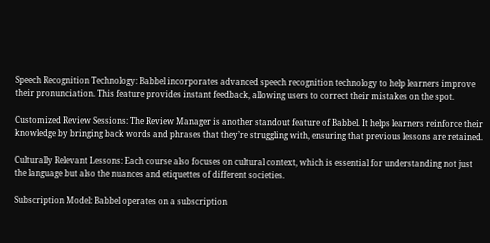Speech Recognition Technology: Babbel incorporates advanced speech recognition technology to help learners improve their pronunciation. This feature provides instant feedback, allowing users to correct their mistakes on the spot.

Customized Review Sessions: The Review Manager is another standout feature of Babbel. It helps learners reinforce their knowledge by bringing back words and phrases that they’re struggling with, ensuring that previous lessons are retained.

Culturally Relevant Lessons: Each course also focuses on cultural context, which is essential for understanding not just the language but also the nuances and etiquettes of different societies.

Subscription Model: Babbel operates on a subscription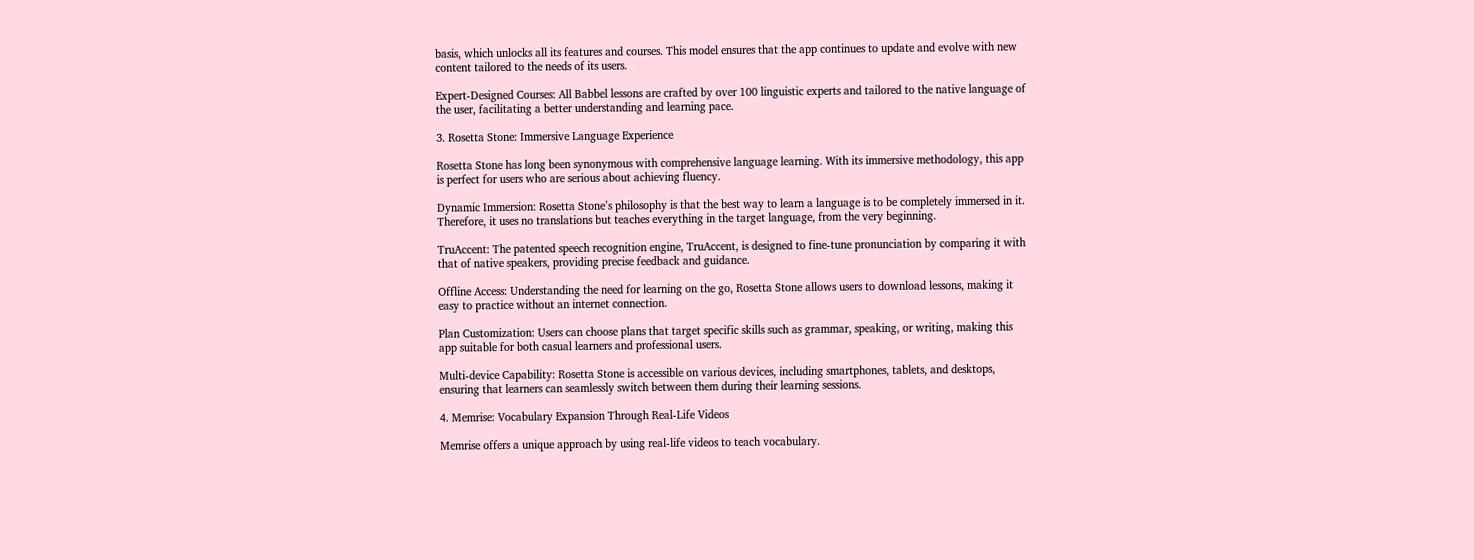basis, which unlocks all its features and courses. This model ensures that the app continues to update and evolve with new content tailored to the needs of its users.

Expert-Designed Courses: All Babbel lessons are crafted by over 100 linguistic experts and tailored to the native language of the user, facilitating a better understanding and learning pace.

3. Rosetta Stone: Immersive Language Experience

Rosetta Stone has long been synonymous with comprehensive language learning. With its immersive methodology, this app is perfect for users who are serious about achieving fluency.

Dynamic Immersion: Rosetta Stone’s philosophy is that the best way to learn a language is to be completely immersed in it. Therefore, it uses no translations but teaches everything in the target language, from the very beginning.

TruAccent: The patented speech recognition engine, TruAccent, is designed to fine-tune pronunciation by comparing it with that of native speakers, providing precise feedback and guidance.

Offline Access: Understanding the need for learning on the go, Rosetta Stone allows users to download lessons, making it easy to practice without an internet connection.

Plan Customization: Users can choose plans that target specific skills such as grammar, speaking, or writing, making this app suitable for both casual learners and professional users.

Multi-device Capability: Rosetta Stone is accessible on various devices, including smartphones, tablets, and desktops, ensuring that learners can seamlessly switch between them during their learning sessions.

4. Memrise: Vocabulary Expansion Through Real-Life Videos

Memrise offers a unique approach by using real-life videos to teach vocabulary.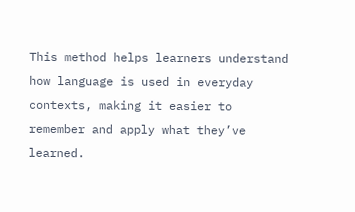This method helps learners understand how language is used in everyday contexts, making it easier to remember and apply what they’ve learned.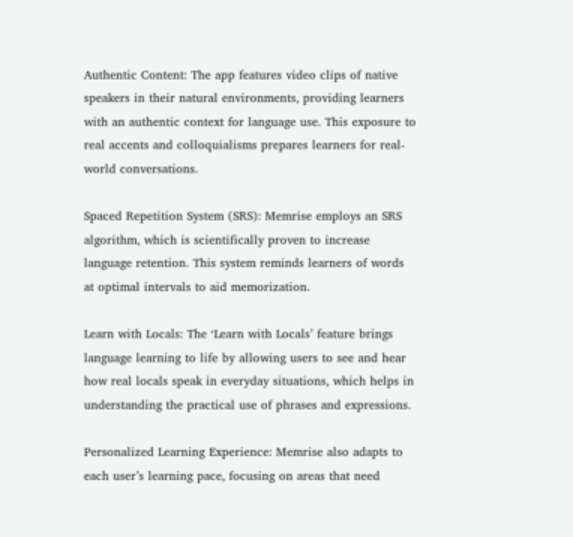Authentic Content: The app features video clips of native speakers in their natural environments, providing learners with an authentic context for language use. This exposure to real accents and colloquialisms prepares learners for real-world conversations.

Spaced Repetition System (SRS): Memrise employs an SRS algorithm, which is scientifically proven to increase language retention. This system reminds learners of words at optimal intervals to aid memorization.

Learn with Locals: The ‘Learn with Locals’ feature brings language learning to life by allowing users to see and hear how real locals speak in everyday situations, which helps in understanding the practical use of phrases and expressions.

Personalized Learning Experience: Memrise also adapts to each user’s learning pace, focusing on areas that need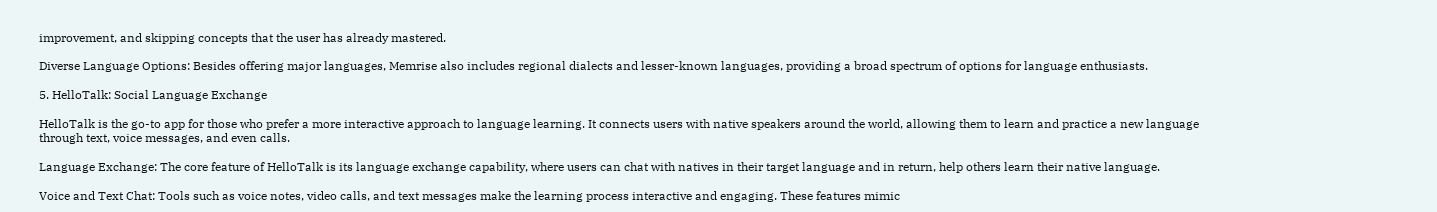improvement, and skipping concepts that the user has already mastered.

Diverse Language Options: Besides offering major languages, Memrise also includes regional dialects and lesser-known languages, providing a broad spectrum of options for language enthusiasts.

5. HelloTalk: Social Language Exchange

HelloTalk is the go-to app for those who prefer a more interactive approach to language learning. It connects users with native speakers around the world, allowing them to learn and practice a new language through text, voice messages, and even calls.

Language Exchange: The core feature of HelloTalk is its language exchange capability, where users can chat with natives in their target language and in return, help others learn their native language.

Voice and Text Chat: Tools such as voice notes, video calls, and text messages make the learning process interactive and engaging. These features mimic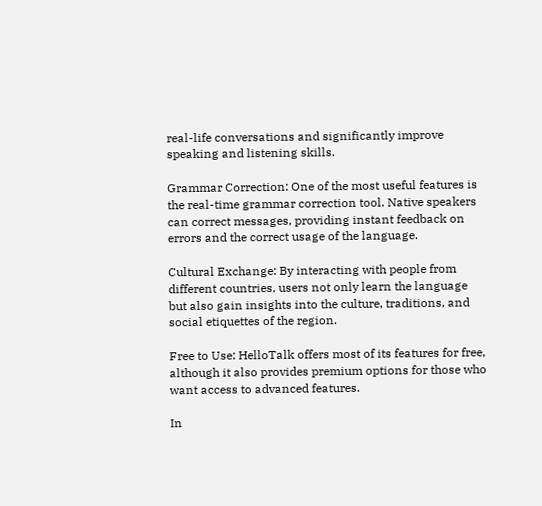real-life conversations and significantly improve speaking and listening skills.

Grammar Correction: One of the most useful features is the real-time grammar correction tool. Native speakers can correct messages, providing instant feedback on errors and the correct usage of the language.

Cultural Exchange: By interacting with people from different countries, users not only learn the language but also gain insights into the culture, traditions, and social etiquettes of the region.

Free to Use: HelloTalk offers most of its features for free, although it also provides premium options for those who want access to advanced features.

In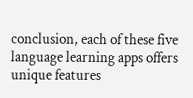conclusion, each of these five language learning apps offers unique features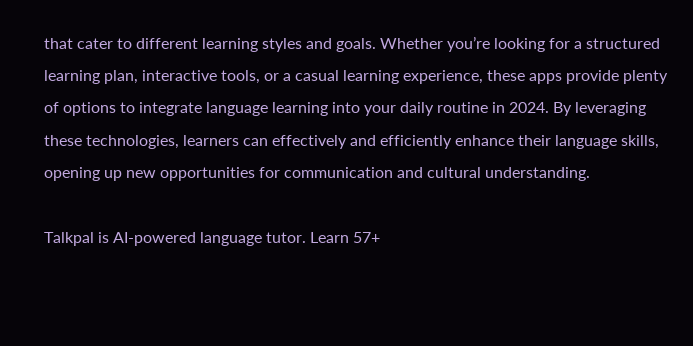that cater to different learning styles and goals. Whether you’re looking for a structured learning plan, interactive tools, or a casual learning experience, these apps provide plenty of options to integrate language learning into your daily routine in 2024. By leveraging these technologies, learners can effectively and efficiently enhance their language skills, opening up new opportunities for communication and cultural understanding.

Talkpal is AI-powered language tutor. Learn 57+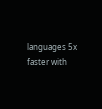languages 5x faster with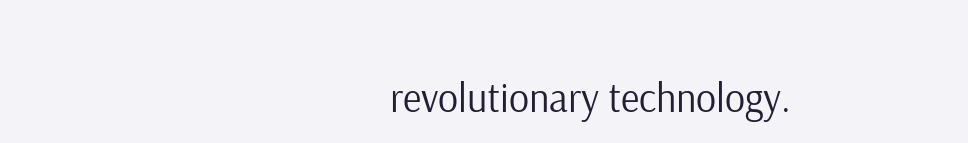revolutionary technology.